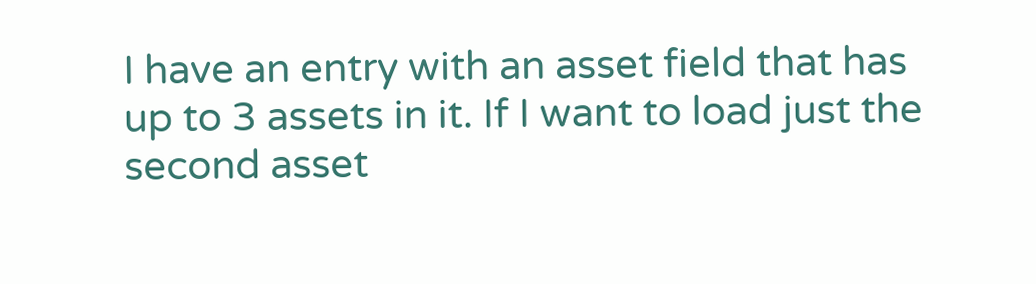I have an entry with an asset field that has up to 3 assets in it. If I want to load just the second asset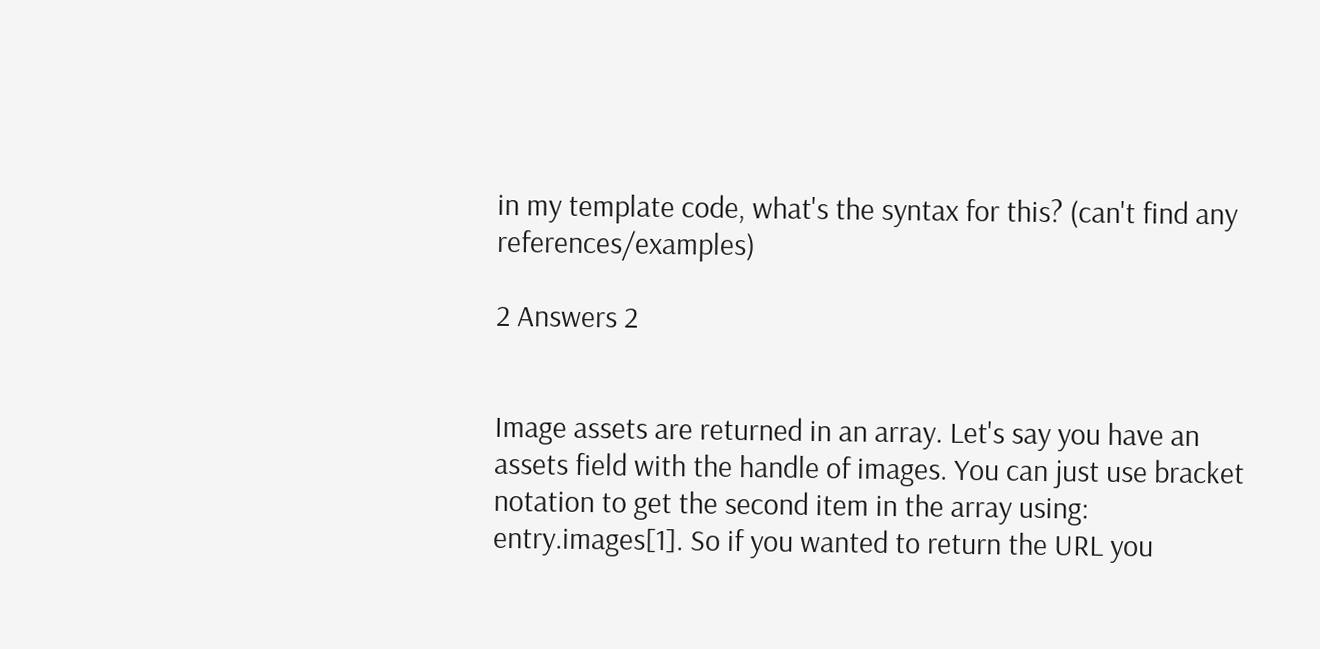in my template code, what's the syntax for this? (can't find any references/examples)

2 Answers 2


Image assets are returned in an array. Let's say you have an assets field with the handle of images. You can just use bracket notation to get the second item in the array using: entry.images[1]. So if you wanted to return the URL you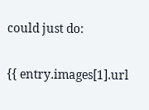could just do:

{{ entry.images[1].url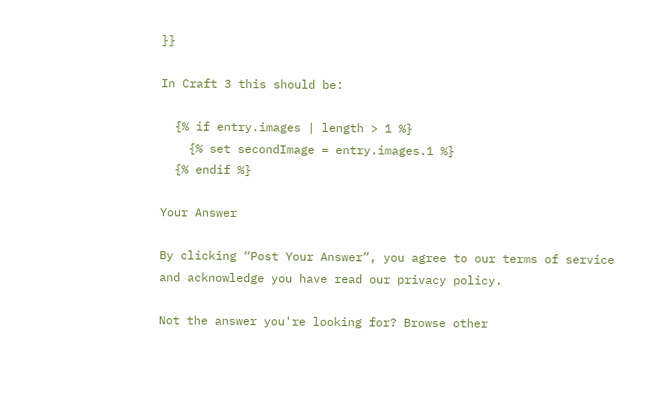}}

In Craft 3 this should be:

  {% if entry.images | length > 1 %}
    {% set secondImage = entry.images.1 %}
  {% endif %}

Your Answer

By clicking “Post Your Answer”, you agree to our terms of service and acknowledge you have read our privacy policy.

Not the answer you're looking for? Browse other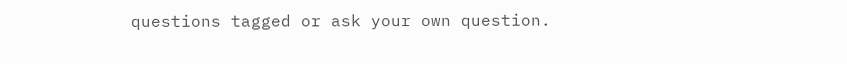questions tagged or ask your own question.